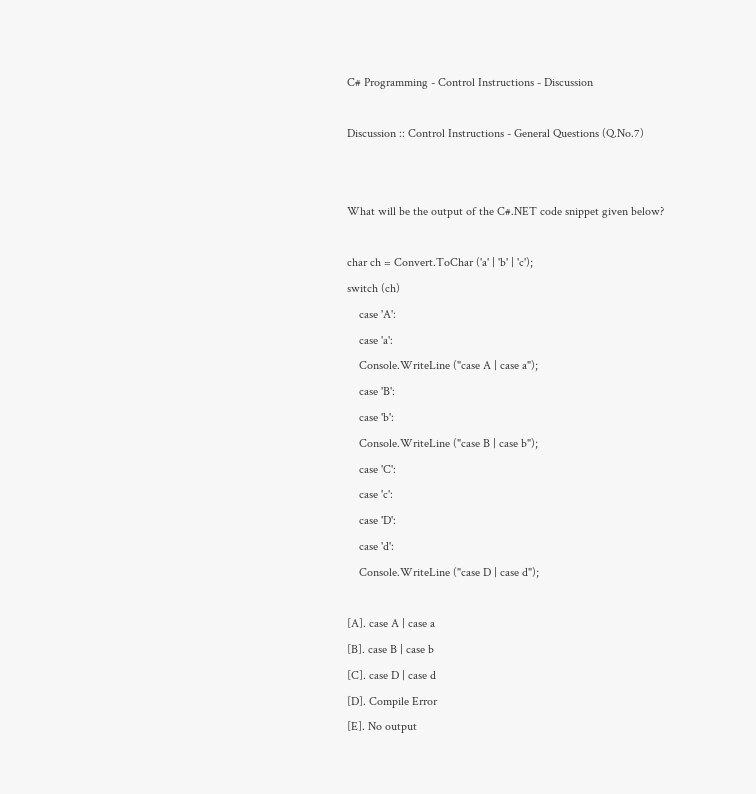C# Programming - Control Instructions - Discussion

Discussion :: Control Instructions - General Questions (Q.No.7)


What will be the output of the C#.NET code snippet given below?

char ch = Convert.ToChar ('a' | 'b' | 'c');
switch (ch)
    case 'A':
    case 'a':
    Console.WriteLine ("case A | case a");
    case 'B':
    case 'b':
    Console.WriteLine ("case B | case b");
    case 'C':
    case 'c':
    case 'D':
    case 'd':
    Console.WriteLine ("case D | case d");

[A]. case A | case a
[B]. case B | case b
[C]. case D | case d
[D]. Compile Error
[E]. No output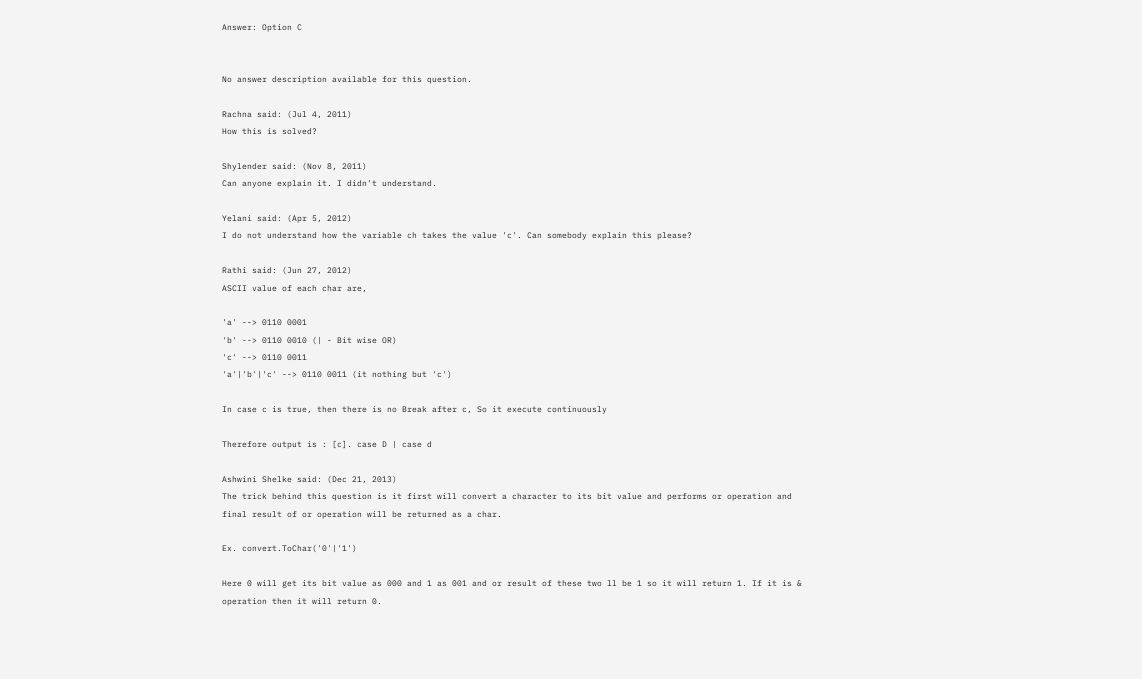Answer: Option C


No answer description available for this question.

Rachna said: (Jul 4, 2011)
How this is solved?

Shylender said: (Nov 8, 2011)
Can anyone explain it. I didn't understand.

Yelani said: (Apr 5, 2012)
I do not understand how the variable ch takes the value 'c'. Can somebody explain this please?

Rathi said: (Jun 27, 2012)
ASCII value of each char are,

'a' --> 0110 0001
'b' --> 0110 0010 (| - Bit wise OR)
'c' --> 0110 0011
'a'|'b'|'c' --> 0110 0011 (it nothing but 'c')

In case c is true, then there is no Break after c, So it execute continuously

Therefore output is : [c]. case D | case d

Ashwini Shelke said: (Dec 21, 2013)
The trick behind this question is it first will convert a character to its bit value and performs or operation and final result of or operation will be returned as a char.

Ex. convert.ToChar('0'|'1')

Here 0 will get its bit value as 000 and 1 as 001 and or result of these two ll be 1 so it will return 1. If it is & operation then it will return 0.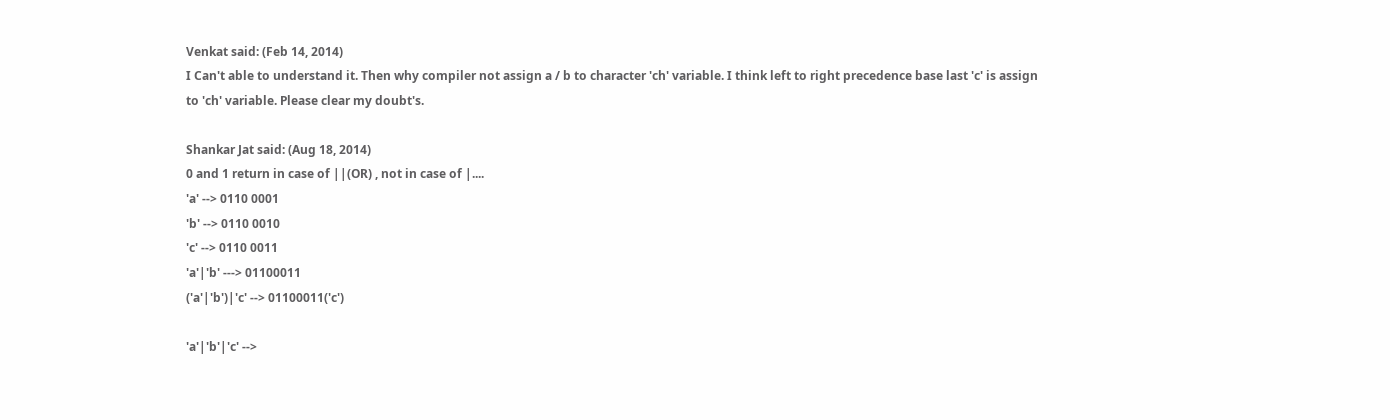Venkat said: (Feb 14, 2014)
I Can't able to understand it. Then why compiler not assign a / b to character 'ch' variable. I think left to right precedence base last 'c' is assign to 'ch' variable. Please clear my doubt's.

Shankar Jat said: (Aug 18, 2014)
0 and 1 return in case of ||(OR) , not in case of |....
'a' --> 0110 0001
'b' --> 0110 0010
'c' --> 0110 0011
'a'|'b' ---> 01100011
('a'|'b')|'c' --> 01100011('c')

'a'|'b'|'c' -->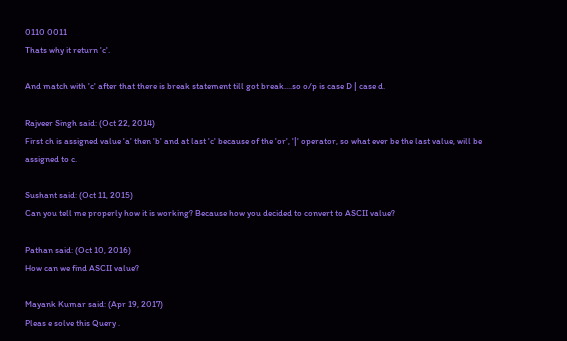0110 0011
Thats why it return 'c'.

And match with 'c' after that there is break statement till got break....so o/p is case D | case d.

Rajveer Singh said: (Oct 22, 2014)
First ch is assigned value 'a' then 'b' and at last 'c' because of the 'or', '|' operator, so what ever be the last value, will be assigned to c.

Sushant said: (Oct 11, 2015)
Can you tell me properly how it is working? Because how you decided to convert to ASCII value?

Pathan said: (Oct 10, 2016)
How can we find ASCII value?

Mayank Kumar said: (Apr 19, 2017)
Pleas e solve this Query .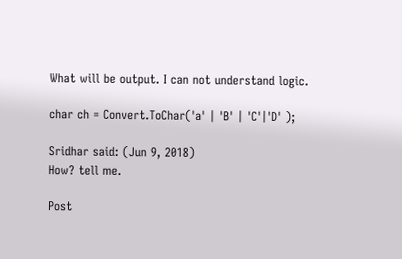What will be output. I can not understand logic.

char ch = Convert.ToChar('a' | 'B' | 'C'|'D' );

Sridhar said: (Jun 9, 2018)
How? tell me.

Post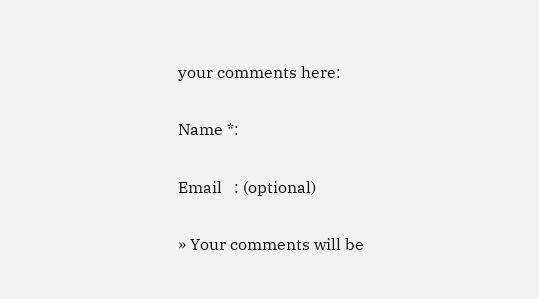your comments here:

Name *:

Email   : (optional)

» Your comments will be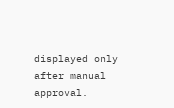displayed only after manual approval.